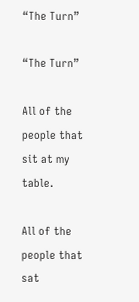“The Turn”

“The Turn”

All of the people that sit at my table.

All of the people that sat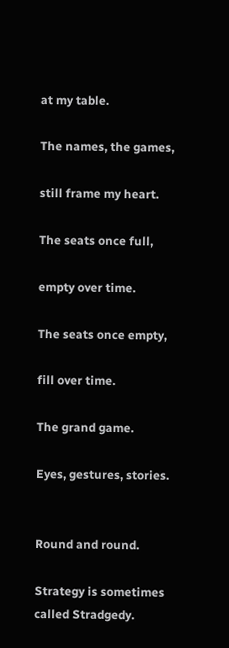at my table.

The names, the games,

still frame my heart.

The seats once full,

empty over time.

The seats once empty,

fill over time.

The grand game.

Eyes, gestures, stories.


Round and round.

Strategy is sometimes called Stradgedy.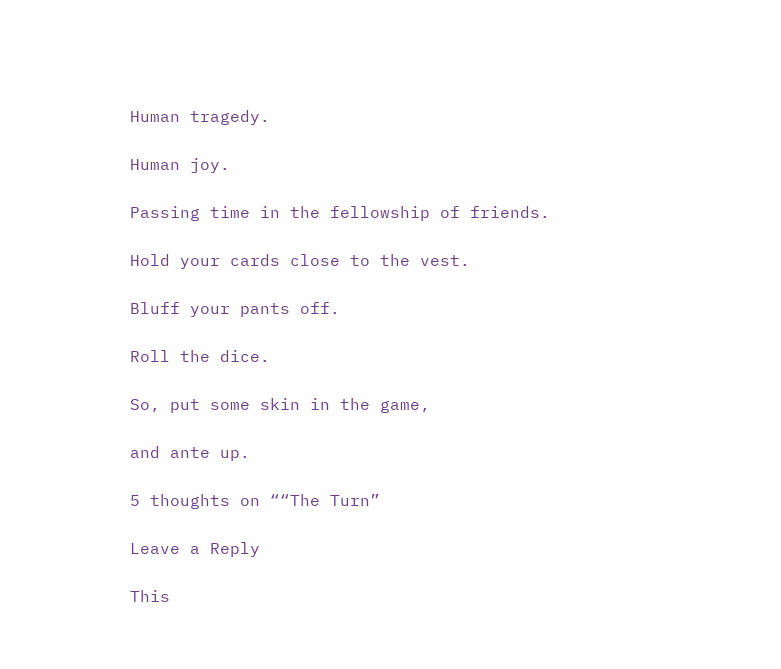Human tragedy.

Human joy.

Passing time in the fellowship of friends.

Hold your cards close to the vest.

Bluff your pants off.

Roll the dice.

So, put some skin in the game,

and ante up.

5 thoughts on ““The Turn”

Leave a Reply

This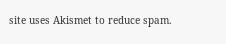site uses Akismet to reduce spam.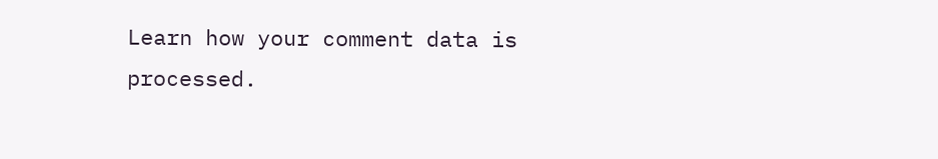Learn how your comment data is processed.